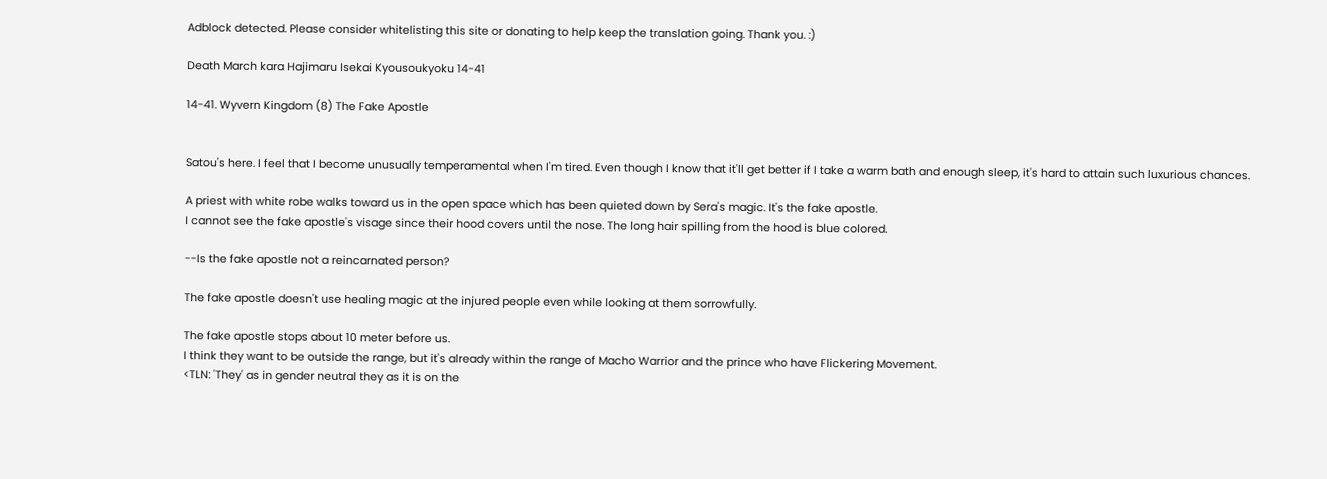Adblock detected. Please consider whitelisting this site or donating to help keep the translation going. Thank you. :)

Death March kara Hajimaru Isekai Kyousoukyoku 14-41

14-41. Wyvern Kingdom (8) The Fake Apostle


Satou's here. I feel that I become unusually temperamental when I'm tired. Even though I know that it'll get better if I take a warm bath and enough sleep, it's hard to attain such luxurious chances.

A priest with white robe walks toward us in the open space which has been quieted down by Sera's magic. It's the fake apostle.
I cannot see the fake apostle's visage since their hood covers until the nose. The long hair spilling from the hood is blue colored.

--Is the fake apostle not a reincarnated person?

The fake apostle doesn't use healing magic at the injured people even while looking at them sorrowfully.

The fake apostle stops about 10 meter before us.
I think they want to be outside the range, but it's already within the range of Macho Warrior and the prince who have Flickering Movement.
<TLN: 'They' as in gender neutral they as it is on the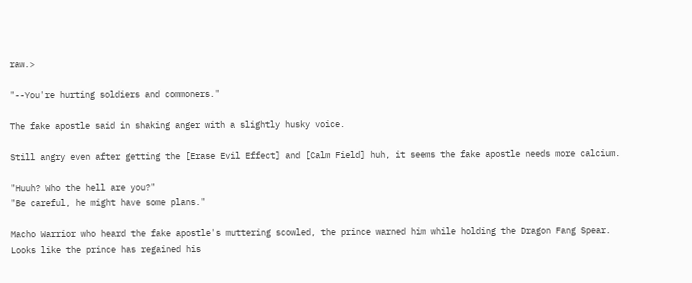raw.>

"--You're hurting soldiers and commoners."

The fake apostle said in shaking anger with a slightly husky voice.

Still angry even after getting the [Erase Evil Effect] and [Calm Field] huh, it seems the fake apostle needs more calcium.

"Huuh? Who the hell are you?"
"Be careful, he might have some plans."

Macho Warrior who heard the fake apostle's muttering scowled, the prince warned him while holding the Dragon Fang Spear.
Looks like the prince has regained his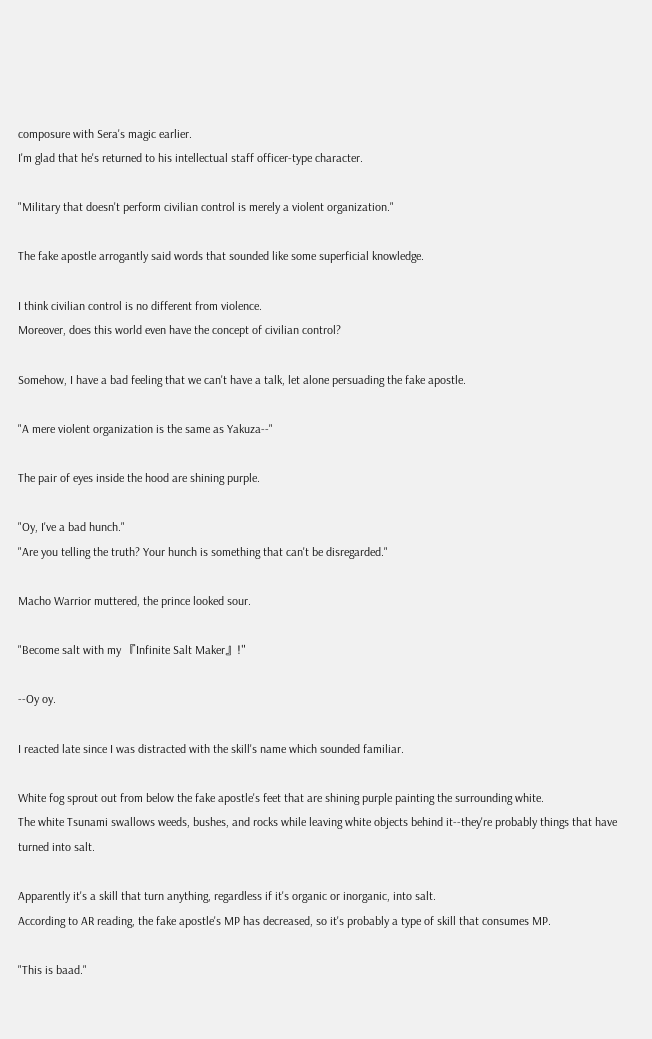composure with Sera's magic earlier.
I'm glad that he's returned to his intellectual staff officer-type character.

"Military that doesn't perform civilian control is merely a violent organization."

The fake apostle arrogantly said words that sounded like some superficial knowledge.

I think civilian control is no different from violence.
Moreover, does this world even have the concept of civilian control?

Somehow, I have a bad feeling that we can't have a talk, let alone persuading the fake apostle.

"A mere violent organization is the same as Yakuza--"

The pair of eyes inside the hood are shining purple.

"Oy, I've a bad hunch."
"Are you telling the truth? Your hunch is something that can't be disregarded."

Macho Warrior muttered, the prince looked sour.

"Become salt with my 『Infinite Salt Maker』!"

--Oy oy.

I reacted late since I was distracted with the skill's name which sounded familiar.

White fog sprout out from below the fake apostle's feet that are shining purple painting the surrounding white.
The white Tsunami swallows weeds, bushes, and rocks while leaving white objects behind it--they're probably things that have turned into salt.

Apparently it's a skill that turn anything, regardless if it's organic or inorganic, into salt.
According to AR reading, the fake apostle's MP has decreased, so it's probably a type of skill that consumes MP.

"This is baad."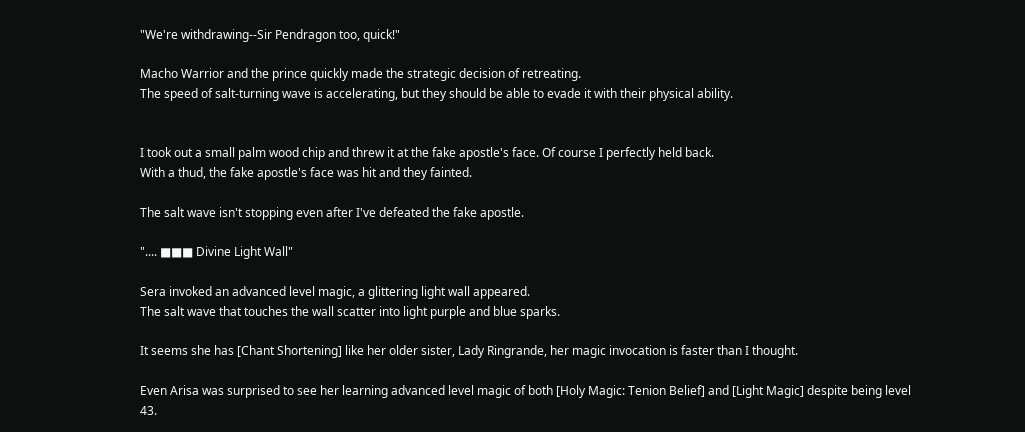"We're withdrawing--Sir Pendragon too, quick!"

Macho Warrior and the prince quickly made the strategic decision of retreating.
The speed of salt-turning wave is accelerating, but they should be able to evade it with their physical ability.


I took out a small palm wood chip and threw it at the fake apostle's face. Of course I perfectly held back.
With a thud, the fake apostle's face was hit and they fainted.

The salt wave isn't stopping even after I've defeated the fake apostle.

".... ■■■ Divine Light Wall"

Sera invoked an advanced level magic, a glittering light wall appeared.
The salt wave that touches the wall scatter into light purple and blue sparks.

It seems she has [Chant Shortening] like her older sister, Lady Ringrande, her magic invocation is faster than I thought.

Even Arisa was surprised to see her learning advanced level magic of both [Holy Magic: Tenion Belief] and [Light Magic] despite being level 43.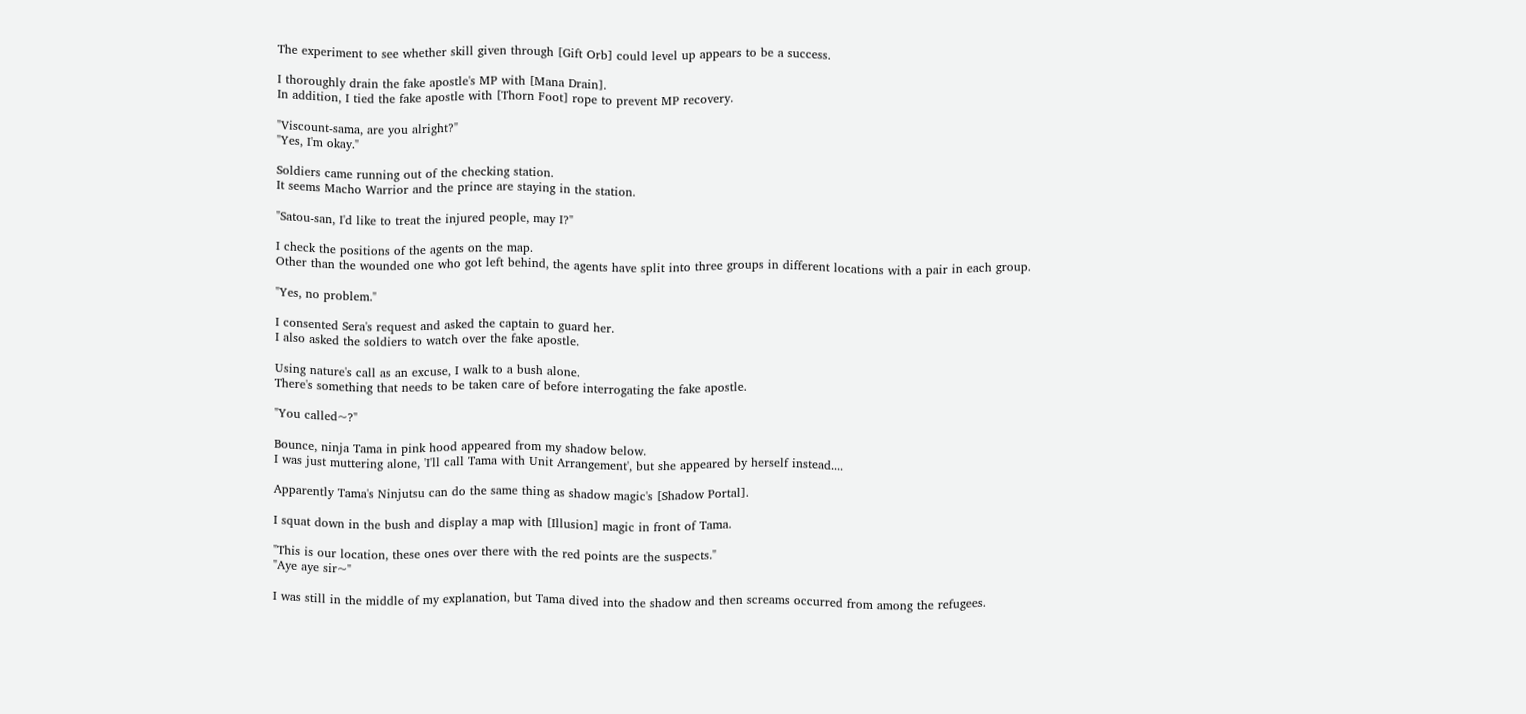The experiment to see whether skill given through [Gift Orb] could level up appears to be a success.

I thoroughly drain the fake apostle's MP with [Mana Drain].
In addition, I tied the fake apostle with [Thorn Foot] rope to prevent MP recovery.

"Viscount-sama, are you alright?"
"Yes, I'm okay."

Soldiers came running out of the checking station.
It seems Macho Warrior and the prince are staying in the station.

"Satou-san, I'd like to treat the injured people, may I?"

I check the positions of the agents on the map.
Other than the wounded one who got left behind, the agents have split into three groups in different locations with a pair in each group.

"Yes, no problem."

I consented Sera's request and asked the captain to guard her.
I also asked the soldiers to watch over the fake apostle.

Using nature's call as an excuse, I walk to a bush alone.
There's something that needs to be taken care of before interrogating the fake apostle.

"You called~?"

Bounce, ninja Tama in pink hood appeared from my shadow below.
I was just muttering alone, 'I'll call Tama with Unit Arrangement', but she appeared by herself instead....

Apparently Tama's Ninjutsu can do the same thing as shadow magic's [Shadow Portal].

I squat down in the bush and display a map with [Illusion] magic in front of Tama.

"This is our location, these ones over there with the red points are the suspects."
"Aye aye sir~"

I was still in the middle of my explanation, but Tama dived into the shadow and then screams occurred from among the refugees.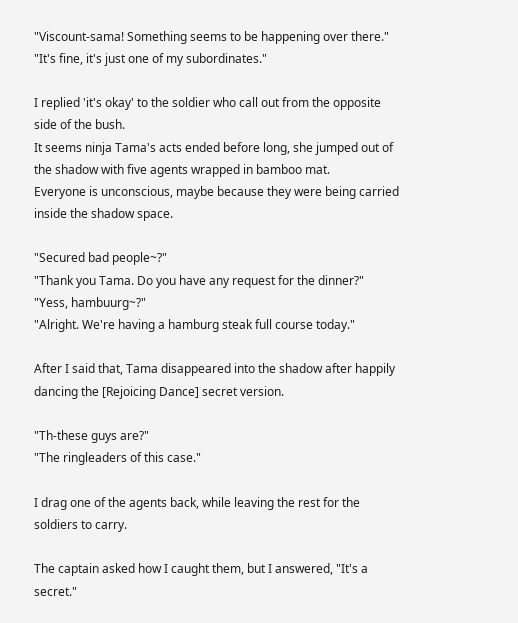"Viscount-sama! Something seems to be happening over there."
"It's fine, it's just one of my subordinates."

I replied 'it's okay' to the soldier who call out from the opposite side of the bush.
It seems ninja Tama's acts ended before long, she jumped out of the shadow with five agents wrapped in bamboo mat.
Everyone is unconscious, maybe because they were being carried inside the shadow space.

"Secured bad people~?"
"Thank you Tama. Do you have any request for the dinner?"
"Yess, hambuurg~?"
"Alright. We're having a hamburg steak full course today."

After I said that, Tama disappeared into the shadow after happily dancing the [Rejoicing Dance] secret version.

"Th-these guys are?"
"The ringleaders of this case."

I drag one of the agents back, while leaving the rest for the soldiers to carry.

The captain asked how I caught them, but I answered, "It's a secret."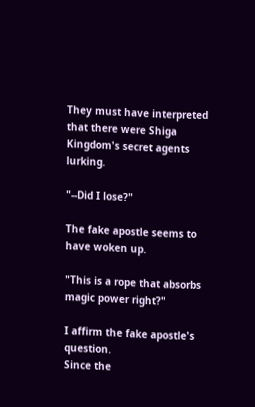They must have interpreted that there were Shiga Kingdom's secret agents lurking.

"--Did I lose?"

The fake apostle seems to have woken up.

"This is a rope that absorbs magic power right?"

I affirm the fake apostle's question.
Since the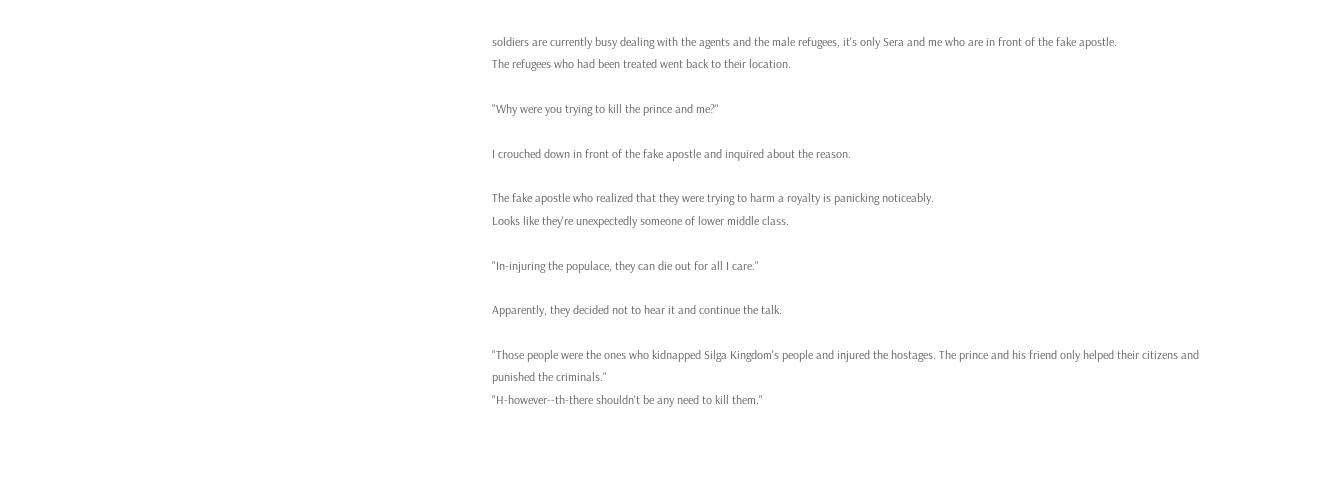soldiers are currently busy dealing with the agents and the male refugees, it's only Sera and me who are in front of the fake apostle.
The refugees who had been treated went back to their location.

"Why were you trying to kill the prince and me?"

I crouched down in front of the fake apostle and inquired about the reason.

The fake apostle who realized that they were trying to harm a royalty is panicking noticeably.
Looks like they're unexpectedly someone of lower middle class.

"In-injuring the populace, they can die out for all I care."

Apparently, they decided not to hear it and continue the talk.

"Those people were the ones who kidnapped Silga Kingdom's people and injured the hostages. The prince and his friend only helped their citizens and punished the criminals."
"H-however--th-there shouldn't be any need to kill them."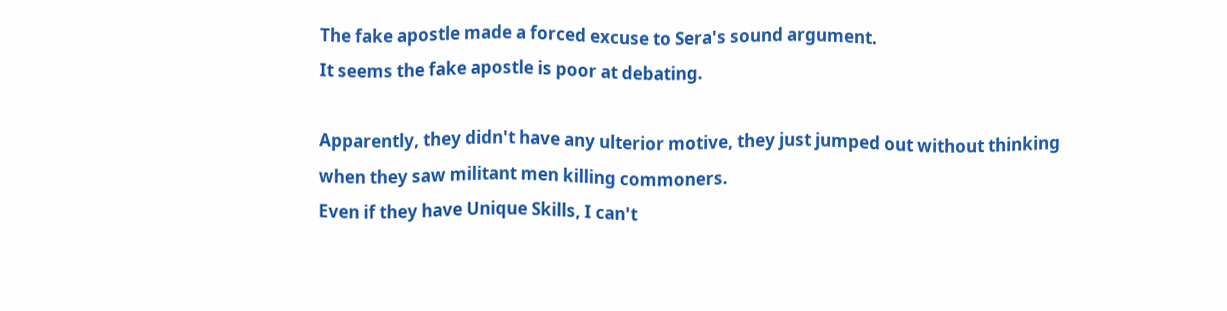The fake apostle made a forced excuse to Sera's sound argument.
It seems the fake apostle is poor at debating.

Apparently, they didn't have any ulterior motive, they just jumped out without thinking when they saw militant men killing commoners.
Even if they have Unique Skills, I can't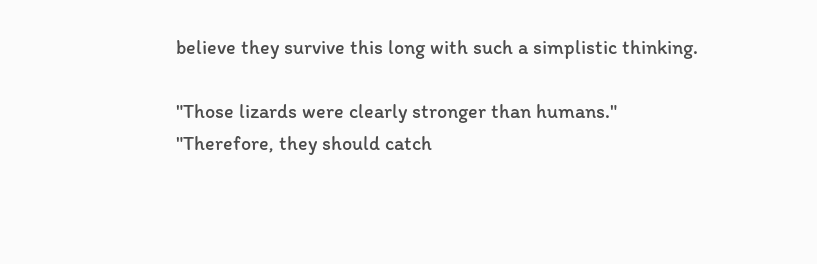believe they survive this long with such a simplistic thinking.

"Those lizards were clearly stronger than humans."
"Therefore, they should catch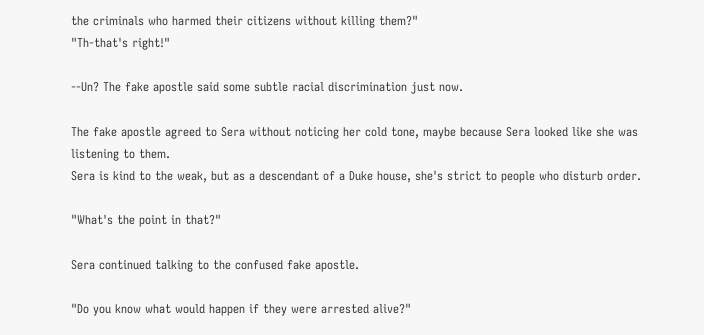the criminals who harmed their citizens without killing them?"
"Th-that's right!"

--Un? The fake apostle said some subtle racial discrimination just now.

The fake apostle agreed to Sera without noticing her cold tone, maybe because Sera looked like she was listening to them.
Sera is kind to the weak, but as a descendant of a Duke house, she's strict to people who disturb order.

"What's the point in that?"

Sera continued talking to the confused fake apostle.

"Do you know what would happen if they were arrested alive?"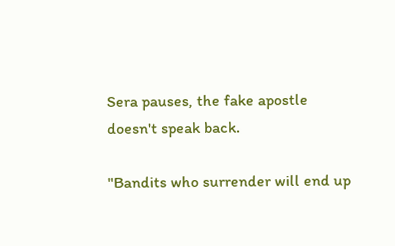Sera pauses, the fake apostle doesn't speak back.

"Bandits who surrender will end up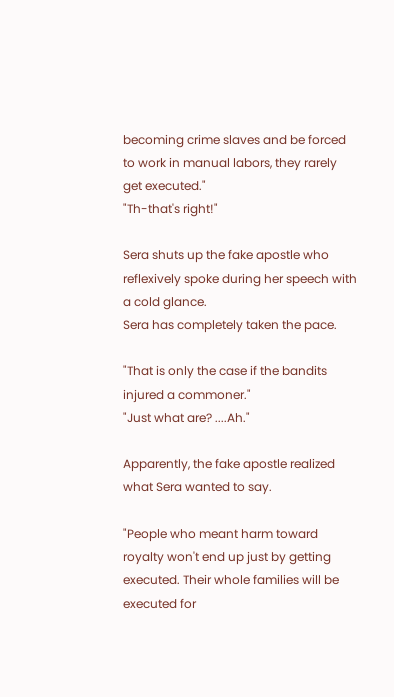becoming crime slaves and be forced to work in manual labors, they rarely get executed."
"Th-that's right!"

Sera shuts up the fake apostle who reflexively spoke during her speech with a cold glance.
Sera has completely taken the pace.

"That is only the case if the bandits injured a commoner."
"Just what are? ....Ah."

Apparently, the fake apostle realized what Sera wanted to say.

"People who meant harm toward royalty won't end up just by getting executed. Their whole families will be executed for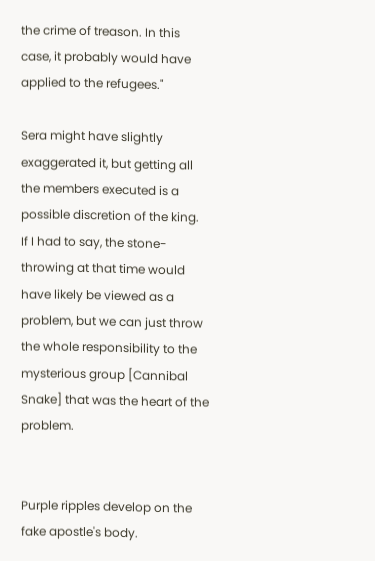the crime of treason. In this case, it probably would have applied to the refugees."

Sera might have slightly exaggerated it, but getting all the members executed is a possible discretion of the king.
If I had to say, the stone-throwing at that time would have likely be viewed as a problem, but we can just throw the whole responsibility to the mysterious group [Cannibal Snake] that was the heart of the problem.


Purple ripples develop on the fake apostle's body.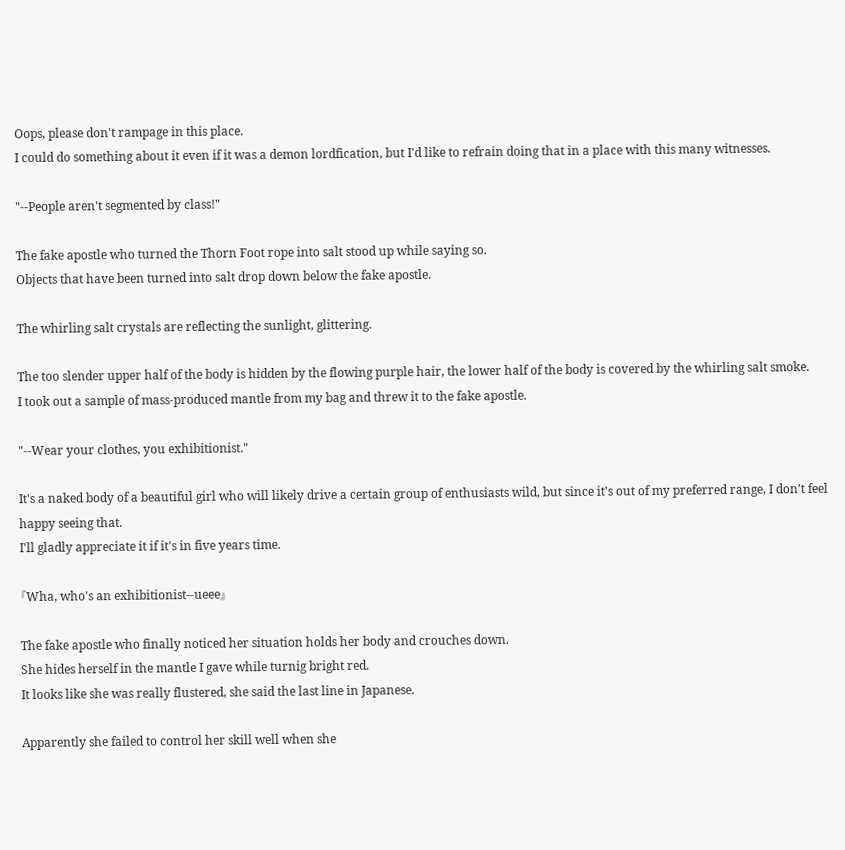Oops, please don't rampage in this place.
I could do something about it even if it was a demon lordfication, but I'd like to refrain doing that in a place with this many witnesses.

"--People aren't segmented by class!"

The fake apostle who turned the Thorn Foot rope into salt stood up while saying so.
Objects that have been turned into salt drop down below the fake apostle.

The whirling salt crystals are reflecting the sunlight, glittering.

The too slender upper half of the body is hidden by the flowing purple hair, the lower half of the body is covered by the whirling salt smoke.
I took out a sample of mass-produced mantle from my bag and threw it to the fake apostle.

"--Wear your clothes, you exhibitionist."

It's a naked body of a beautiful girl who will likely drive a certain group of enthusiasts wild, but since it's out of my preferred range, I don't feel happy seeing that.
I'll gladly appreciate it if it's in five years time.

『Wha, who's an exhibitionist--ueee』

The fake apostle who finally noticed her situation holds her body and crouches down.
She hides herself in the mantle I gave while turnig bright red.
It looks like she was really flustered, she said the last line in Japanese.

Apparently she failed to control her skill well when she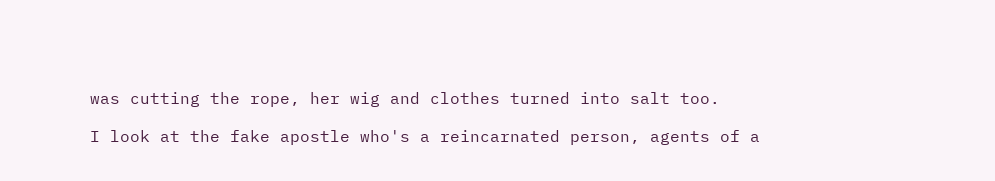was cutting the rope, her wig and clothes turned into salt too.

I look at the fake apostle who's a reincarnated person, agents of a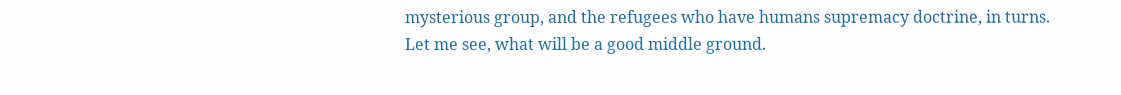mysterious group, and the refugees who have humans supremacy doctrine, in turns.
Let me see, what will be a good middle ground.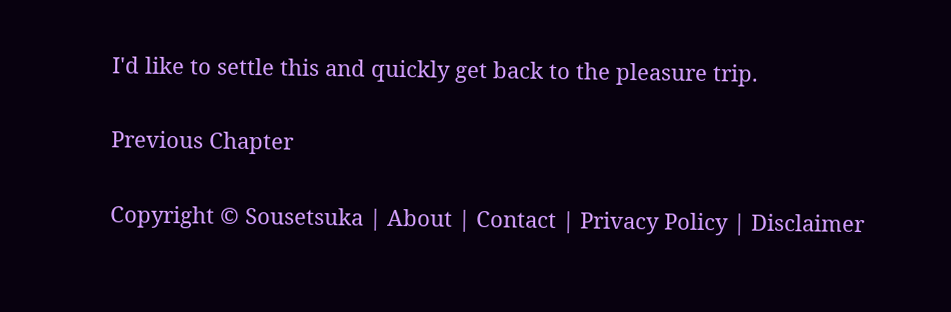I'd like to settle this and quickly get back to the pleasure trip.

Previous Chapter

Copyright © Sousetsuka | About | Contact | Privacy Policy | Disclaimer